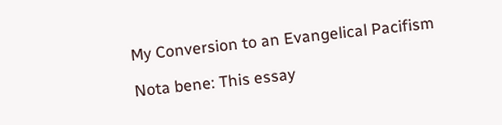My Conversion to an Evangelical Pacifism

Nota bene: This essay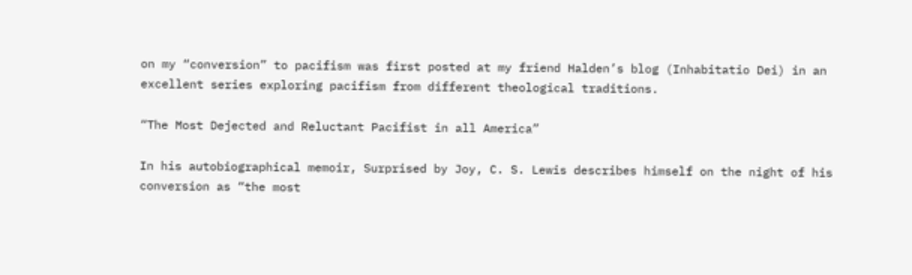on my “conversion” to pacifism was first posted at my friend Halden’s blog (Inhabitatio Dei) in an excellent series exploring pacifism from different theological traditions.

“The Most Dejected and Reluctant Pacifist in all America”

In his autobiographical memoir, Surprised by Joy, C. S. Lewis describes himself on the night of his conversion as “the most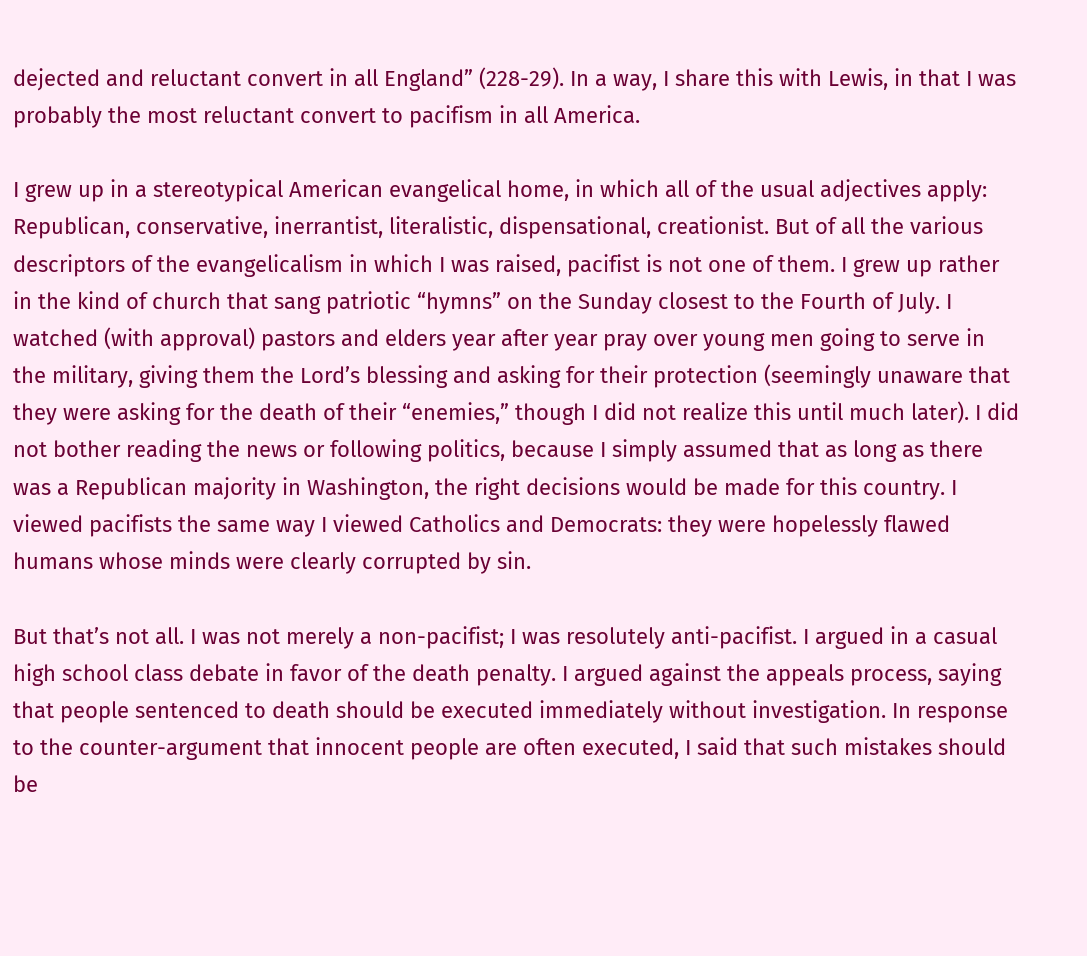dejected and reluctant convert in all England” (228-29). In a way, I share this with Lewis, in that I was probably the most reluctant convert to pacifism in all America.

I grew up in a stereotypical American evangelical home, in which all of the usual adjectives apply: Republican, conservative, inerrantist, literalistic, dispensational, creationist. But of all the various descriptors of the evangelicalism in which I was raised, pacifist is not one of them. I grew up rather in the kind of church that sang patriotic “hymns” on the Sunday closest to the Fourth of July. I watched (with approval) pastors and elders year after year pray over young men going to serve in the military, giving them the Lord’s blessing and asking for their protection (seemingly unaware that they were asking for the death of their “enemies,” though I did not realize this until much later). I did not bother reading the news or following politics, because I simply assumed that as long as there was a Republican majority in Washington, the right decisions would be made for this country. I viewed pacifists the same way I viewed Catholics and Democrats: they were hopelessly flawed humans whose minds were clearly corrupted by sin.

But that’s not all. I was not merely a non-pacifist; I was resolutely anti-pacifist. I argued in a casual high school class debate in favor of the death penalty. I argued against the appeals process, saying that people sentenced to death should be executed immediately without investigation. In response to the counter-argument that innocent people are often executed, I said that such mistakes should be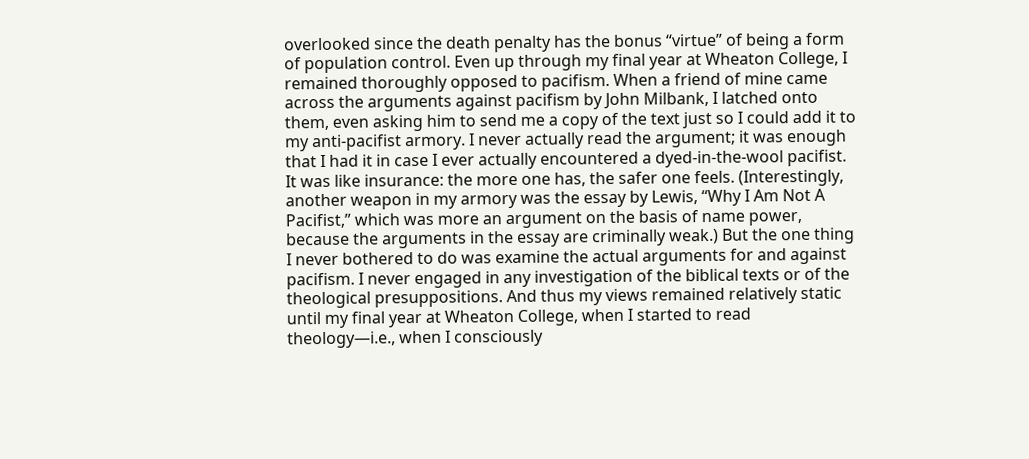overlooked since the death penalty has the bonus “virtue” of being a form of population control. Even up through my final year at Wheaton College, I remained thoroughly opposed to pacifism. When a friend of mine came across the arguments against pacifism by John Milbank, I latched onto them, even asking him to send me a copy of the text just so I could add it to my anti-pacifist armory. I never actually read the argument; it was enough that I had it in case I ever actually encountered a dyed-in-the-wool pacifist. It was like insurance: the more one has, the safer one feels. (Interestingly, another weapon in my armory was the essay by Lewis, “Why I Am Not A Pacifist,” which was more an argument on the basis of name power, because the arguments in the essay are criminally weak.) But the one thing I never bothered to do was examine the actual arguments for and against pacifism. I never engaged in any investigation of the biblical texts or of the theological presuppositions. And thus my views remained relatively static until my final year at Wheaton College, when I started to read theology—i.e., when I consciously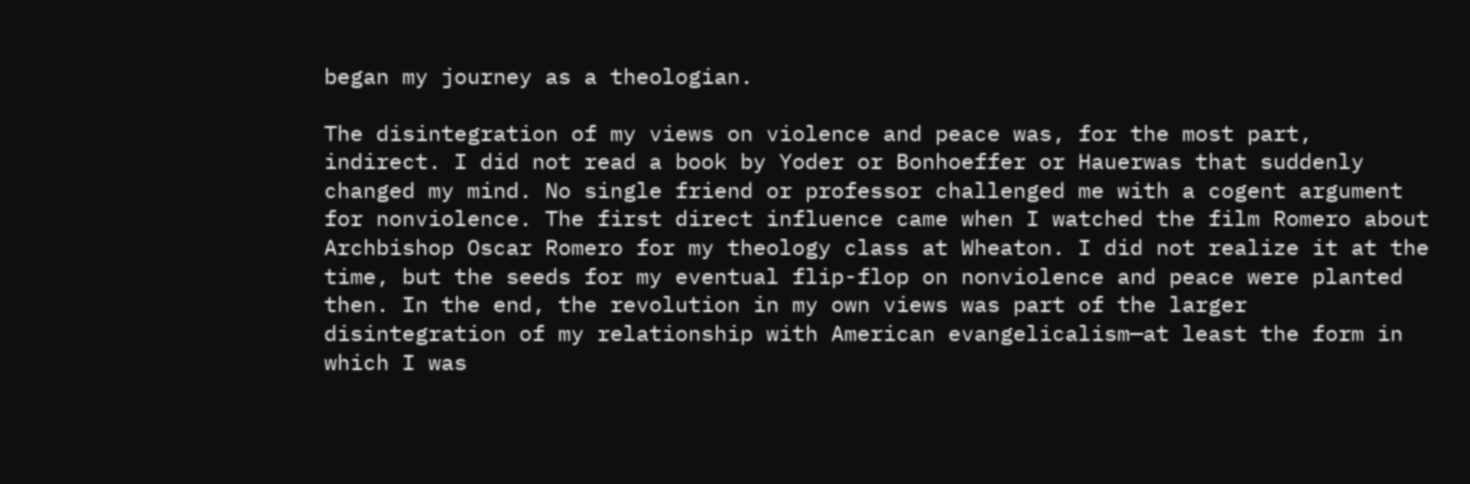began my journey as a theologian.

The disintegration of my views on violence and peace was, for the most part, indirect. I did not read a book by Yoder or Bonhoeffer or Hauerwas that suddenly changed my mind. No single friend or professor challenged me with a cogent argument for nonviolence. The first direct influence came when I watched the film Romero about Archbishop Oscar Romero for my theology class at Wheaton. I did not realize it at the time, but the seeds for my eventual flip-flop on nonviolence and peace were planted then. In the end, the revolution in my own views was part of the larger disintegration of my relationship with American evangelicalism—at least the form in which I was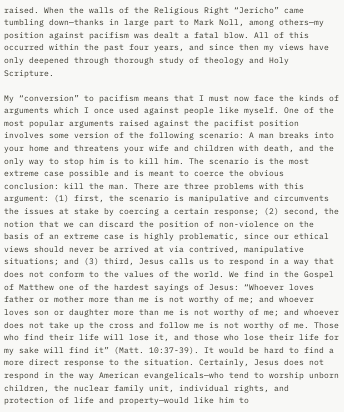raised. When the walls of the Religious Right “Jericho” came tumbling down—thanks in large part to Mark Noll, among others—my position against pacifism was dealt a fatal blow. All of this occurred within the past four years, and since then my views have only deepened through thorough study of theology and Holy Scripture.

My “conversion” to pacifism means that I must now face the kinds of arguments which I once used against people like myself. One of the most popular arguments raised against the pacifist position involves some version of the following scenario: A man breaks into your home and threatens your wife and children with death, and the only way to stop him is to kill him. The scenario is the most extreme case possible and is meant to coerce the obvious conclusion: kill the man. There are three problems with this argument: (1) first, the scenario is manipulative and circumvents the issues at stake by coercing a certain response; (2) second, the notion that we can discard the position of non-violence on the basis of an extreme case is highly problematic, since our ethical views should never be arrived at via contrived, manipulative situations; and (3) third, Jesus calls us to respond in a way that does not conform to the values of the world. We find in the Gospel of Matthew one of the hardest sayings of Jesus: “Whoever loves father or mother more than me is not worthy of me; and whoever loves son or daughter more than me is not worthy of me; and whoever does not take up the cross and follow me is not worthy of me. Those who find their life will lose it, and those who lose their life for my sake will find it” (Matt. 10:37-39). It would be hard to find a more direct response to the situation. Certainly, Jesus does not respond in the way American evangelicals—who tend to worship unborn children, the nuclear family unit, individual rights, and protection of life and property—would like him to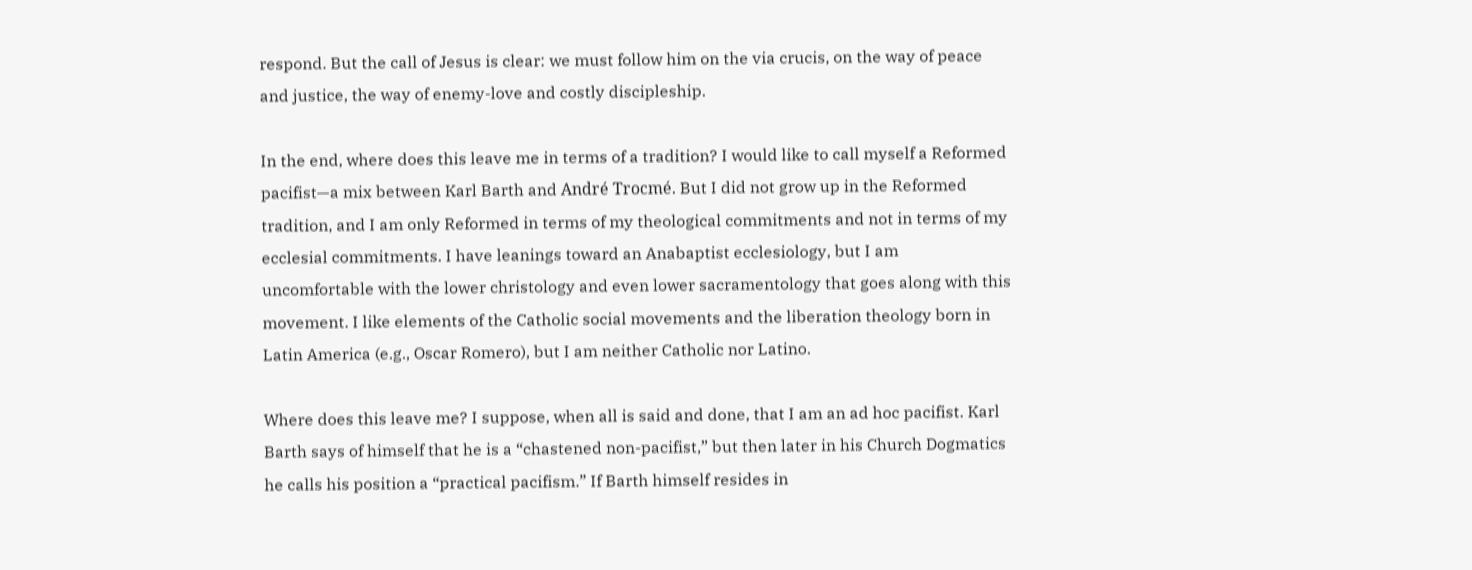respond. But the call of Jesus is clear: we must follow him on the via crucis, on the way of peace and justice, the way of enemy-love and costly discipleship.

In the end, where does this leave me in terms of a tradition? I would like to call myself a Reformed pacifist—a mix between Karl Barth and André Trocmé. But I did not grow up in the Reformed tradition, and I am only Reformed in terms of my theological commitments and not in terms of my ecclesial commitments. I have leanings toward an Anabaptist ecclesiology, but I am uncomfortable with the lower christology and even lower sacramentology that goes along with this movement. I like elements of the Catholic social movements and the liberation theology born in Latin America (e.g., Oscar Romero), but I am neither Catholic nor Latino.

Where does this leave me? I suppose, when all is said and done, that I am an ad hoc pacifist. Karl Barth says of himself that he is a “chastened non-pacifist,” but then later in his Church Dogmatics he calls his position a “practical pacifism.” If Barth himself resides in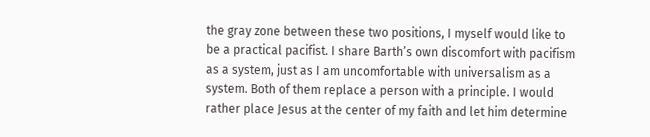the gray zone between these two positions, I myself would like to be a practical pacifist. I share Barth’s own discomfort with pacifism as a system, just as I am uncomfortable with universalism as a system. Both of them replace a person with a principle. I would rather place Jesus at the center of my faith and let him determine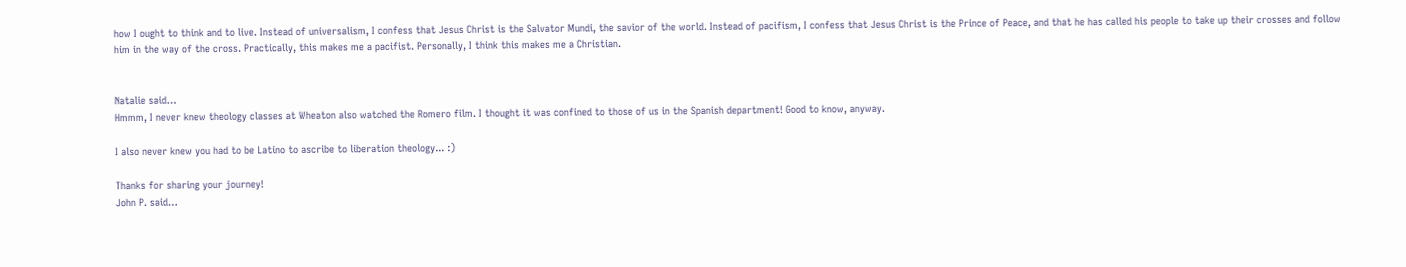how I ought to think and to live. Instead of universalism, I confess that Jesus Christ is the Salvator Mundi, the savior of the world. Instead of pacifism, I confess that Jesus Christ is the Prince of Peace, and that he has called his people to take up their crosses and follow him in the way of the cross. Practically, this makes me a pacifist. Personally, I think this makes me a Christian.


Natalie said…
Hmmm, I never knew theology classes at Wheaton also watched the Romero film. I thought it was confined to those of us in the Spanish department! Good to know, anyway.

I also never knew you had to be Latino to ascribe to liberation theology... :)

Thanks for sharing your journey!
John P. said…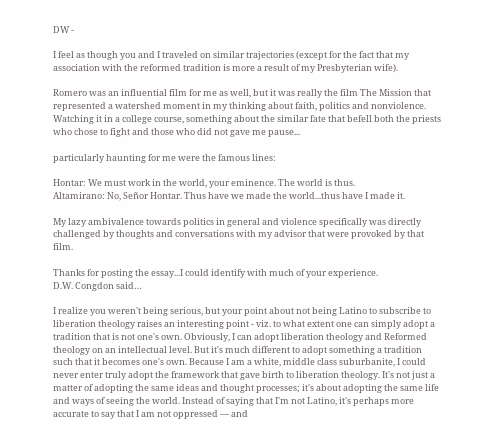DW -

I feel as though you and I traveled on similar trajectories (except for the fact that my association with the reformed tradition is more a result of my Presbyterian wife).

Romero was an influential film for me as well, but it was really the film The Mission that represented a watershed moment in my thinking about faith, politics and nonviolence. Watching it in a college course, something about the similar fate that befell both the priests who chose to fight and those who did not gave me pause...

particularly haunting for me were the famous lines:

Hontar: We must work in the world, your eminence. The world is thus.
Altamirano: No, Señor Hontar. Thus have we made the world...thus have I made it.

My lazy ambivalence towards politics in general and violence specifically was directly challenged by thoughts and conversations with my advisor that were provoked by that film.

Thanks for posting the essay...I could identify with much of your experience.
D.W. Congdon said…

I realize you weren't being serious, but your point about not being Latino to subscribe to liberation theology raises an interesting point - viz. to what extent one can simply adopt a tradition that is not one's own. Obviously, I can adopt liberation theology and Reformed theology on an intellectual level. But it's much different to adopt something a tradition such that it becomes one's own. Because I am a white, middle class suburbanite, I could never enter truly adopt the framework that gave birth to liberation theology. It's not just a matter of adopting the same ideas and thought processes; it's about adopting the same life and ways of seeing the world. Instead of saying that I'm not Latino, it's perhaps more accurate to say that I am not oppressed — and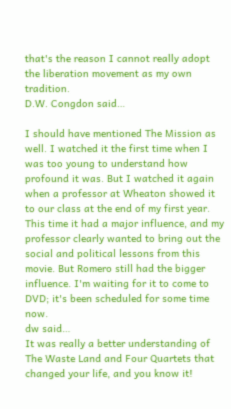that's the reason I cannot really adopt the liberation movement as my own tradition.
D.W. Congdon said…

I should have mentioned The Mission as well. I watched it the first time when I was too young to understand how profound it was. But I watched it again when a professor at Wheaton showed it to our class at the end of my first year. This time it had a major influence, and my professor clearly wanted to bring out the social and political lessons from this movie. But Romero still had the bigger influence. I'm waiting for it to come to DVD; it's been scheduled for some time now.
dw said…
It was really a better understanding of The Waste Land and Four Quartets that changed your life, and you know it!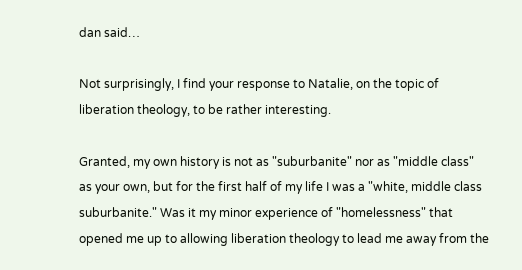dan said…

Not surprisingly, I find your response to Natalie, on the topic of liberation theology, to be rather interesting.

Granted, my own history is not as "suburbanite" nor as "middle class" as your own, but for the first half of my life I was a "white, middle class suburbanite." Was it my minor experience of "homelessness" that opened me up to allowing liberation theology to lead me away from the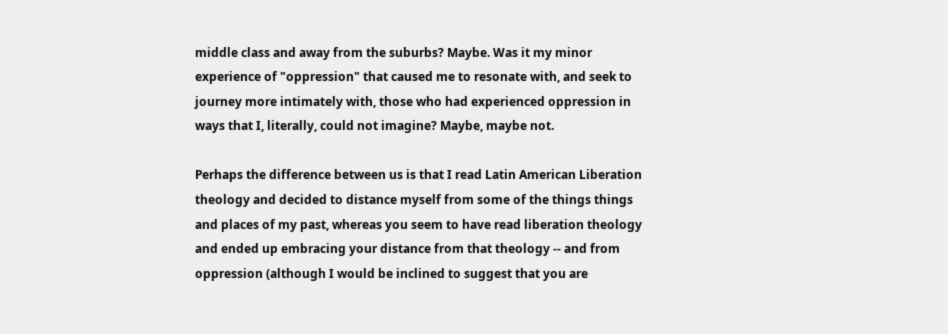middle class and away from the suburbs? Maybe. Was it my minor experience of "oppression" that caused me to resonate with, and seek to journey more intimately with, those who had experienced oppression in ways that I, literally, could not imagine? Maybe, maybe not.

Perhaps the difference between us is that I read Latin American Liberation theology and decided to distance myself from some of the things things and places of my past, whereas you seem to have read liberation theology and ended up embracing your distance from that theology -- and from oppression (although I would be inclined to suggest that you are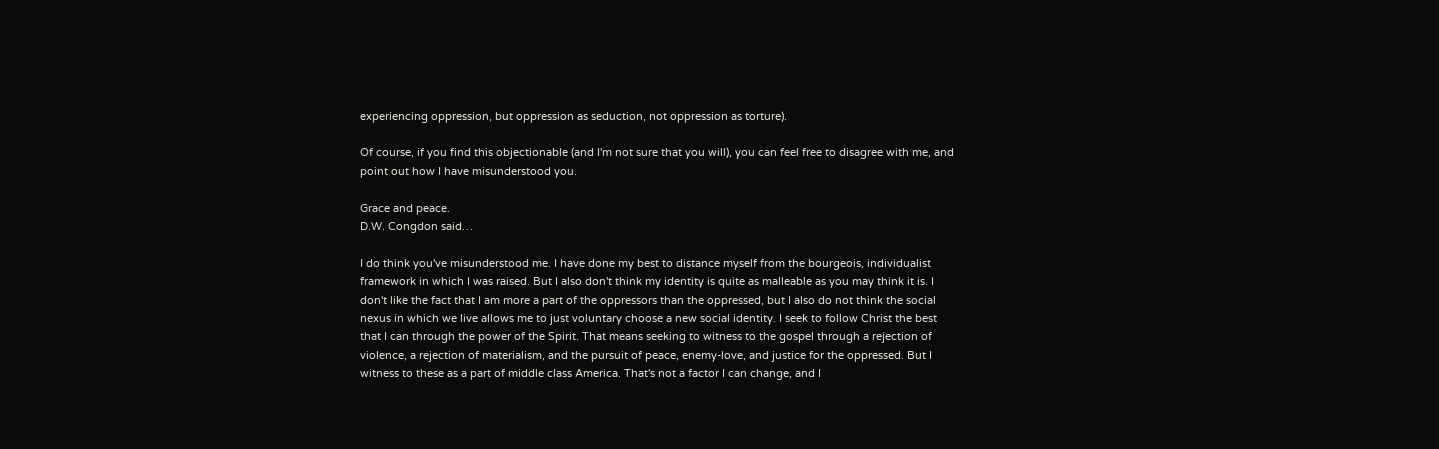experiencing oppression, but oppression as seduction, not oppression as torture).

Of course, if you find this objectionable (and I'm not sure that you will), you can feel free to disagree with me, and point out how I have misunderstood you.

Grace and peace.
D.W. Congdon said…

I do think you've misunderstood me. I have done my best to distance myself from the bourgeois, individualist framework in which I was raised. But I also don't think my identity is quite as malleable as you may think it is. I don't like the fact that I am more a part of the oppressors than the oppressed, but I also do not think the social nexus in which we live allows me to just voluntary choose a new social identity. I seek to follow Christ the best that I can through the power of the Spirit. That means seeking to witness to the gospel through a rejection of violence, a rejection of materialism, and the pursuit of peace, enemy-love, and justice for the oppressed. But I witness to these as a part of middle class America. That's not a factor I can change, and I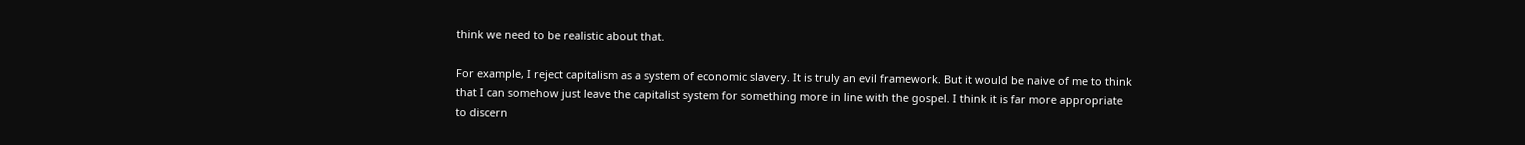think we need to be realistic about that.

For example, I reject capitalism as a system of economic slavery. It is truly an evil framework. But it would be naive of me to think that I can somehow just leave the capitalist system for something more in line with the gospel. I think it is far more appropriate to discern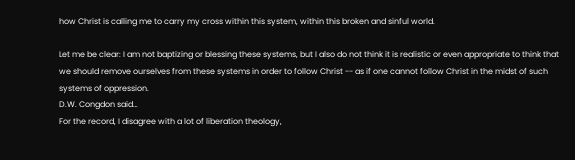how Christ is calling me to carry my cross within this system, within this broken and sinful world.

Let me be clear: I am not baptizing or blessing these systems, but I also do not think it is realistic or even appropriate to think that we should remove ourselves from these systems in order to follow Christ -- as if one cannot follow Christ in the midst of such systems of oppression.
D.W. Congdon said…
For the record, I disagree with a lot of liberation theology,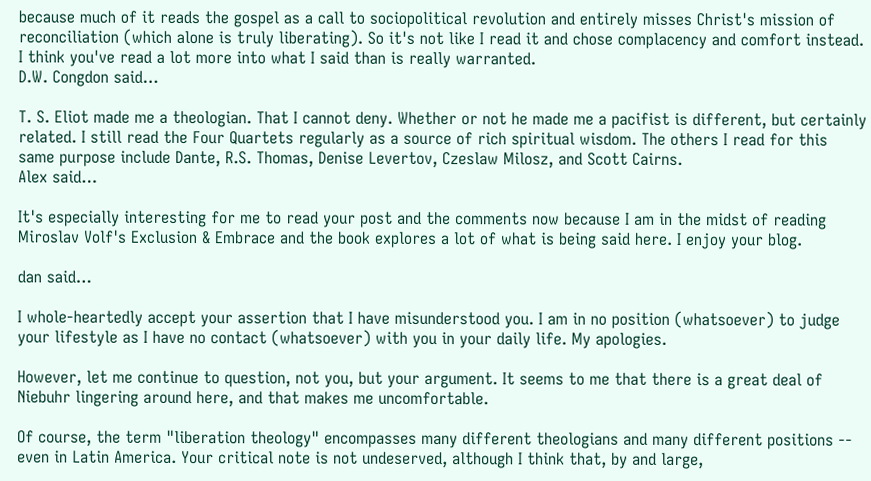because much of it reads the gospel as a call to sociopolitical revolution and entirely misses Christ's mission of reconciliation (which alone is truly liberating). So it's not like I read it and chose complacency and comfort instead. I think you've read a lot more into what I said than is really warranted.
D.W. Congdon said…

T. S. Eliot made me a theologian. That I cannot deny. Whether or not he made me a pacifist is different, but certainly related. I still read the Four Quartets regularly as a source of rich spiritual wisdom. The others I read for this same purpose include Dante, R.S. Thomas, Denise Levertov, Czeslaw Milosz, and Scott Cairns.
Alex said…

It's especially interesting for me to read your post and the comments now because I am in the midst of reading Miroslav Volf's Exclusion & Embrace and the book explores a lot of what is being said here. I enjoy your blog.

dan said…

I whole-heartedly accept your assertion that I have misunderstood you. I am in no position (whatsoever) to judge your lifestyle as I have no contact (whatsoever) with you in your daily life. My apologies.

However, let me continue to question, not you, but your argument. It seems to me that there is a great deal of Niebuhr lingering around here, and that makes me uncomfortable.

Of course, the term "liberation theology" encompasses many different theologians and many different positions -- even in Latin America. Your critical note is not undeserved, although I think that, by and large,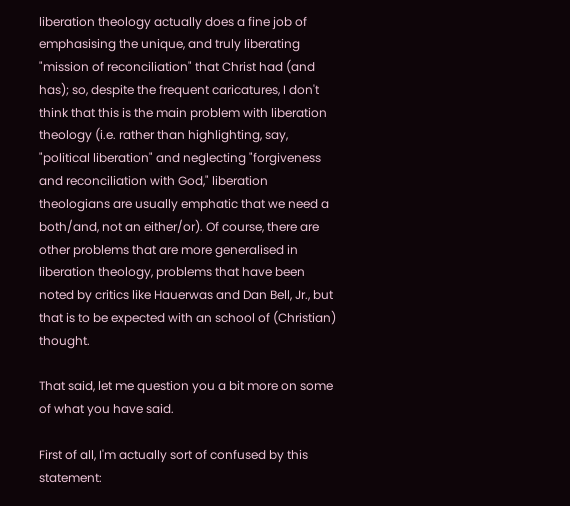liberation theology actually does a fine job of emphasising the unique, and truly liberating "mission of reconciliation" that Christ had (and has); so, despite the frequent caricatures, I don't think that this is the main problem with liberation theology (i.e. rather than highlighting, say, "political liberation" and neglecting "forgiveness and reconciliation with God," liberation theologians are usually emphatic that we need a both/and, not an either/or). Of course, there are other problems that are more generalised in liberation theology, problems that have been noted by critics like Hauerwas and Dan Bell, Jr., but that is to be expected with an school of (Christian) thought.

That said, let me question you a bit more on some of what you have said.

First of all, I'm actually sort of confused by this statement: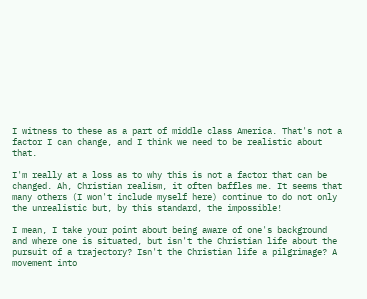I witness to these as a part of middle class America. That's not a factor I can change, and I think we need to be realistic about that.

I'm really at a loss as to why this is not a factor that can be changed. Ah, Christian realism, it often baffles me. It seems that many others (I won't include myself here) continue to do not only the unrealistic but, by this standard, the impossible!

I mean, I take your point about being aware of one's background and where one is situated, but isn't the Christian life about the pursuit of a trajectory? Isn't the Christian life a pilgrimage? A movement into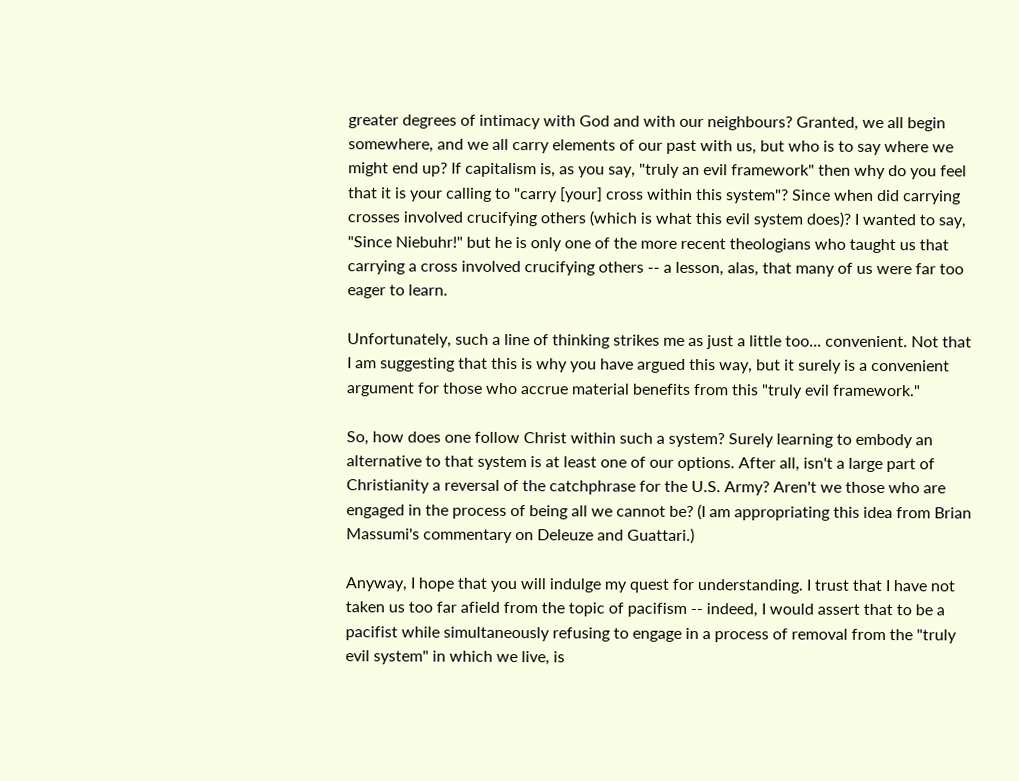greater degrees of intimacy with God and with our neighbours? Granted, we all begin somewhere, and we all carry elements of our past with us, but who is to say where we might end up? If capitalism is, as you say, "truly an evil framework" then why do you feel that it is your calling to "carry [your] cross within this system"? Since when did carrying crosses involved crucifying others (which is what this evil system does)? I wanted to say, "Since Niebuhr!" but he is only one of the more recent theologians who taught us that carrying a cross involved crucifying others -- a lesson, alas, that many of us were far too eager to learn.

Unfortunately, such a line of thinking strikes me as just a little too... convenient. Not that I am suggesting that this is why you have argued this way, but it surely is a convenient argument for those who accrue material benefits from this "truly evil framework."

So, how does one follow Christ within such a system? Surely learning to embody an alternative to that system is at least one of our options. After all, isn't a large part of Christianity a reversal of the catchphrase for the U.S. Army? Aren't we those who are engaged in the process of being all we cannot be? (I am appropriating this idea from Brian Massumi's commentary on Deleuze and Guattari.)

Anyway, I hope that you will indulge my quest for understanding. I trust that I have not taken us too far afield from the topic of pacifism -- indeed, I would assert that to be a pacifist while simultaneously refusing to engage in a process of removal from the "truly evil system" in which we live, is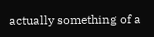actually something of a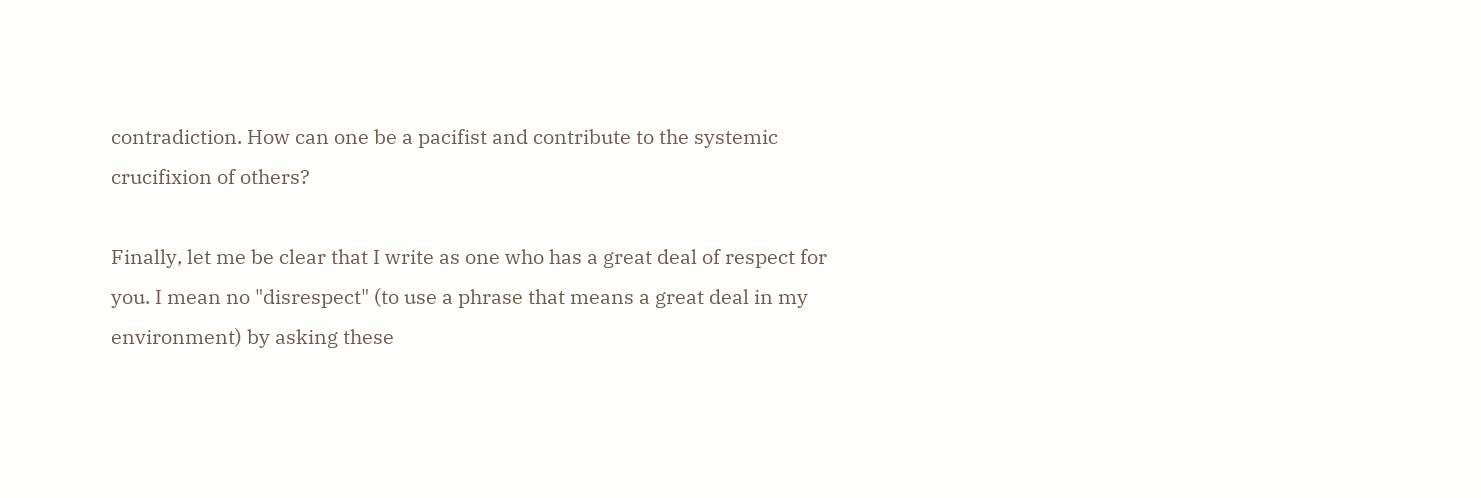contradiction. How can one be a pacifist and contribute to the systemic crucifixion of others?

Finally, let me be clear that I write as one who has a great deal of respect for you. I mean no "disrespect" (to use a phrase that means a great deal in my environment) by asking these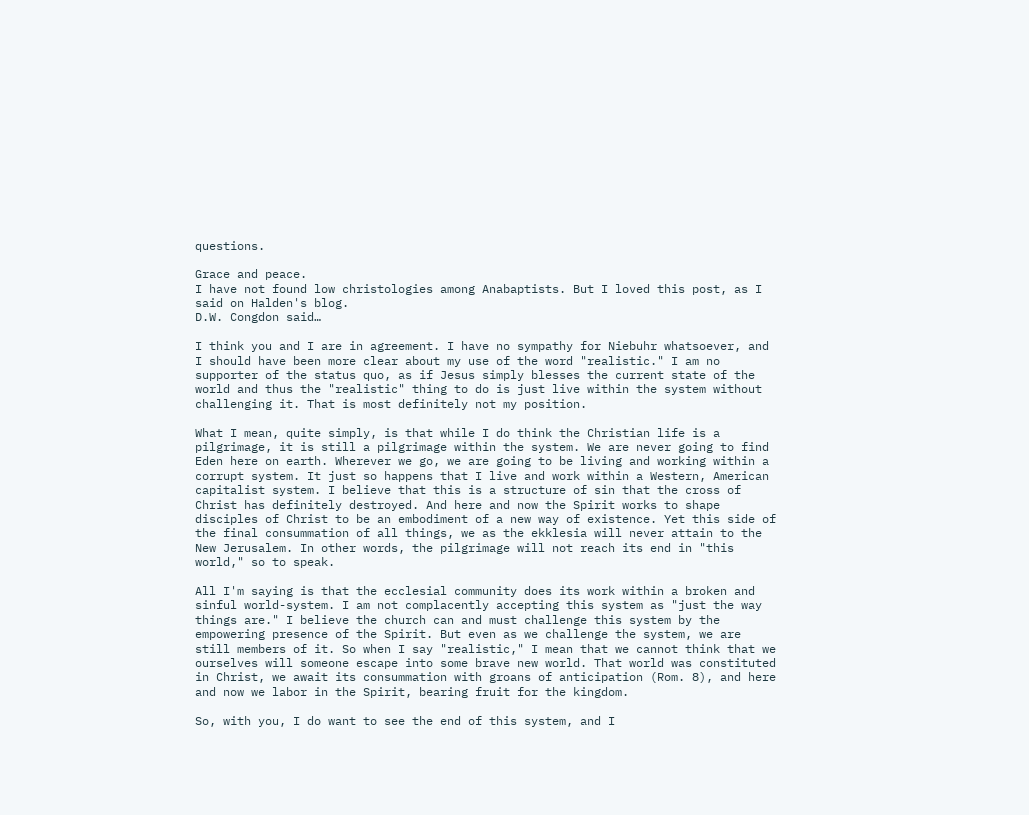questions.

Grace and peace.
I have not found low christologies among Anabaptists. But I loved this post, as I said on Halden's blog.
D.W. Congdon said…

I think you and I are in agreement. I have no sympathy for Niebuhr whatsoever, and I should have been more clear about my use of the word "realistic." I am no supporter of the status quo, as if Jesus simply blesses the current state of the world and thus the "realistic" thing to do is just live within the system without challenging it. That is most definitely not my position.

What I mean, quite simply, is that while I do think the Christian life is a pilgrimage, it is still a pilgrimage within the system. We are never going to find Eden here on earth. Wherever we go, we are going to be living and working within a corrupt system. It just so happens that I live and work within a Western, American capitalist system. I believe that this is a structure of sin that the cross of Christ has definitely destroyed. And here and now the Spirit works to shape disciples of Christ to be an embodiment of a new way of existence. Yet this side of the final consummation of all things, we as the ekklesia will never attain to the New Jerusalem. In other words, the pilgrimage will not reach its end in "this world," so to speak.

All I'm saying is that the ecclesial community does its work within a broken and sinful world-system. I am not complacently accepting this system as "just the way things are." I believe the church can and must challenge this system by the empowering presence of the Spirit. But even as we challenge the system, we are still members of it. So when I say "realistic," I mean that we cannot think that we ourselves will someone escape into some brave new world. That world was constituted in Christ, we await its consummation with groans of anticipation (Rom. 8), and here and now we labor in the Spirit, bearing fruit for the kingdom.

So, with you, I do want to see the end of this system, and I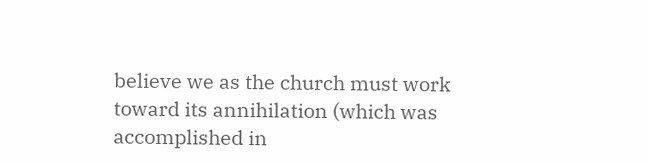believe we as the church must work toward its annihilation (which was accomplished in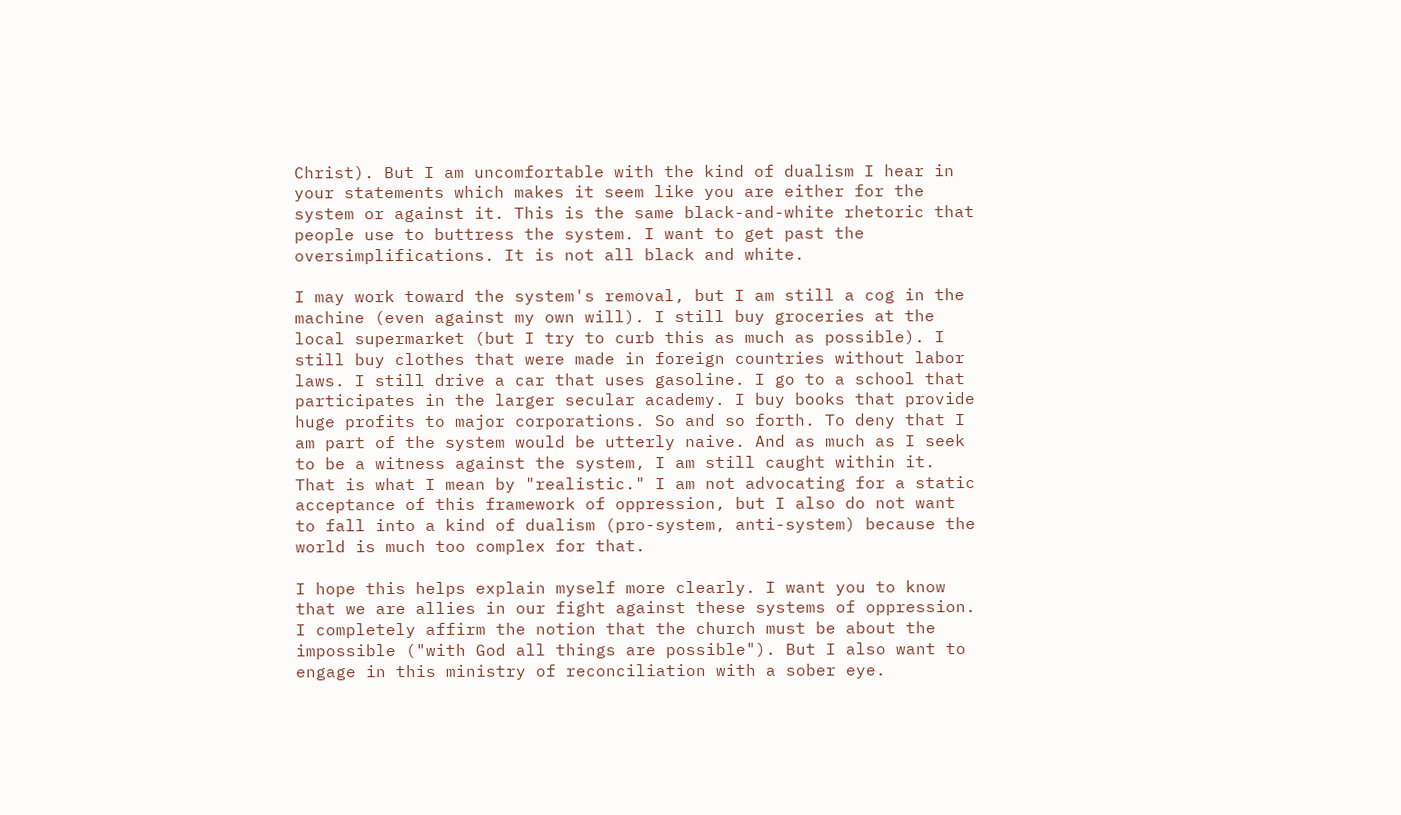Christ). But I am uncomfortable with the kind of dualism I hear in your statements which makes it seem like you are either for the system or against it. This is the same black-and-white rhetoric that people use to buttress the system. I want to get past the oversimplifications. It is not all black and white.

I may work toward the system's removal, but I am still a cog in the machine (even against my own will). I still buy groceries at the local supermarket (but I try to curb this as much as possible). I still buy clothes that were made in foreign countries without labor laws. I still drive a car that uses gasoline. I go to a school that participates in the larger secular academy. I buy books that provide huge profits to major corporations. So and so forth. To deny that I am part of the system would be utterly naive. And as much as I seek to be a witness against the system, I am still caught within it. That is what I mean by "realistic." I am not advocating for a static acceptance of this framework of oppression, but I also do not want to fall into a kind of dualism (pro-system, anti-system) because the world is much too complex for that.

I hope this helps explain myself more clearly. I want you to know that we are allies in our fight against these systems of oppression. I completely affirm the notion that the church must be about the impossible ("with God all things are possible"). But I also want to engage in this ministry of reconciliation with a sober eye.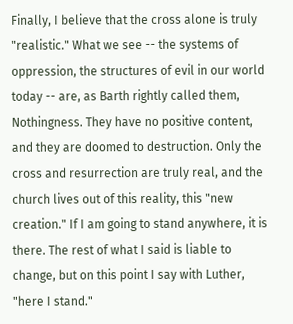Finally, I believe that the cross alone is truly "realistic." What we see -- the systems of oppression, the structures of evil in our world today -- are, as Barth rightly called them, Nothingness. They have no positive content, and they are doomed to destruction. Only the cross and resurrection are truly real, and the church lives out of this reality, this "new creation." If I am going to stand anywhere, it is there. The rest of what I said is liable to change, but on this point I say with Luther, "here I stand."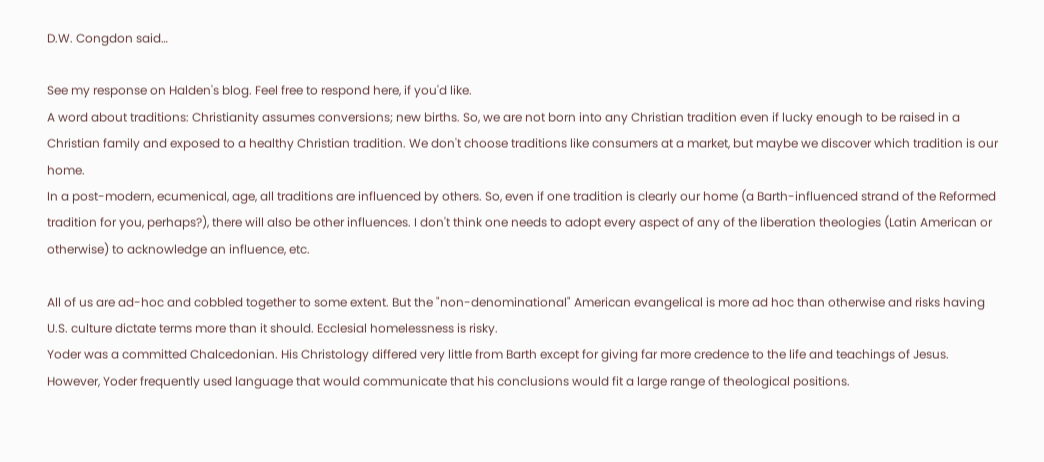D.W. Congdon said…

See my response on Halden's blog. Feel free to respond here, if you'd like.
A word about traditions: Christianity assumes conversions; new births. So, we are not born into any Christian tradition even if lucky enough to be raised in a Christian family and exposed to a healthy Christian tradition. We don't choose traditions like consumers at a market, but maybe we discover which tradition is our home.
In a post-modern, ecumenical, age, all traditions are influenced by others. So, even if one tradition is clearly our home (a Barth-influenced strand of the Reformed tradition for you, perhaps?), there will also be other influences. I don't think one needs to adopt every aspect of any of the liberation theologies (Latin American or otherwise) to acknowledge an influence, etc.

All of us are ad-hoc and cobbled together to some extent. But the "non-denominational" American evangelical is more ad hoc than otherwise and risks having U.S. culture dictate terms more than it should. Ecclesial homelessness is risky.
Yoder was a committed Chalcedonian. His Christology differed very little from Barth except for giving far more credence to the life and teachings of Jesus. However, Yoder frequently used language that would communicate that his conclusions would fit a large range of theological positions.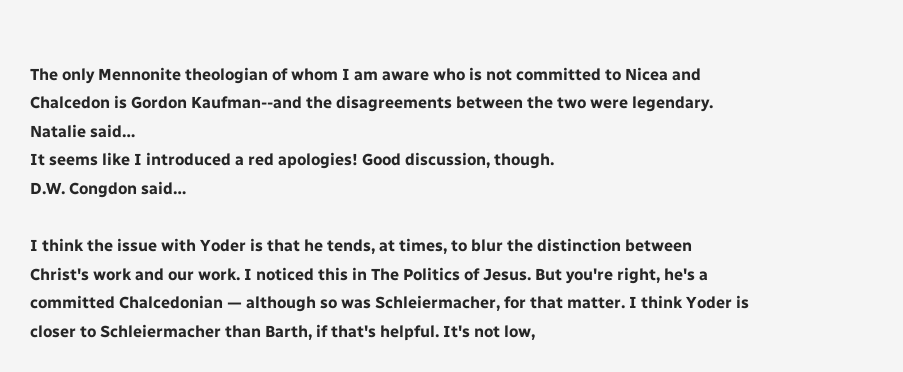The only Mennonite theologian of whom I am aware who is not committed to Nicea and Chalcedon is Gordon Kaufman--and the disagreements between the two were legendary.
Natalie said…
It seems like I introduced a red apologies! Good discussion, though.
D.W. Congdon said…

I think the issue with Yoder is that he tends, at times, to blur the distinction between Christ's work and our work. I noticed this in The Politics of Jesus. But you're right, he's a committed Chalcedonian — although so was Schleiermacher, for that matter. I think Yoder is closer to Schleiermacher than Barth, if that's helpful. It's not low,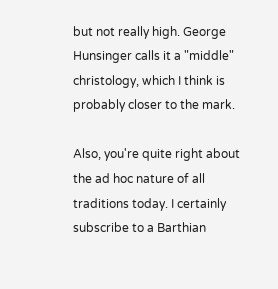but not really high. George Hunsinger calls it a "middle" christology, which I think is probably closer to the mark.

Also, you're quite right about the ad hoc nature of all traditions today. I certainly subscribe to a Barthian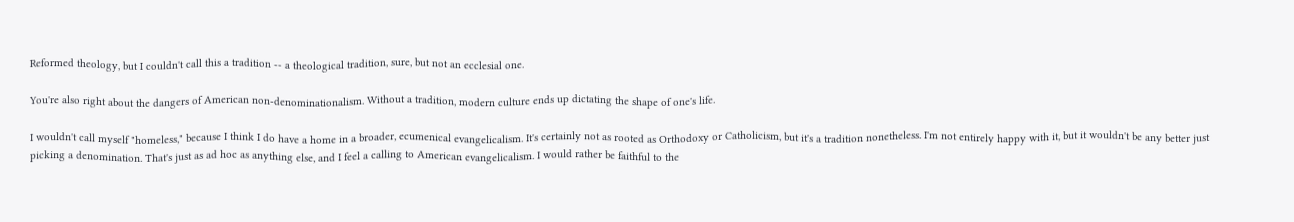Reformed theology, but I couldn't call this a tradition -- a theological tradition, sure, but not an ecclesial one.

You're also right about the dangers of American non-denominationalism. Without a tradition, modern culture ends up dictating the shape of one's life.

I wouldn't call myself "homeless," because I think I do have a home in a broader, ecumenical evangelicalism. It's certainly not as rooted as Orthodoxy or Catholicism, but it's a tradition nonetheless. I'm not entirely happy with it, but it wouldn't be any better just picking a denomination. That's just as ad hoc as anything else, and I feel a calling to American evangelicalism. I would rather be faithful to the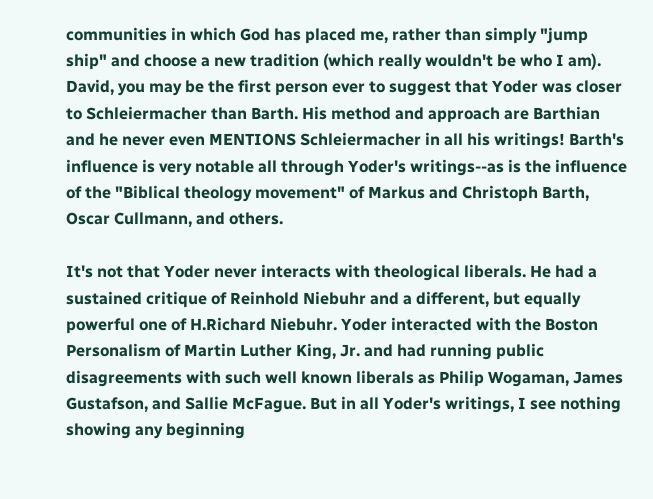communities in which God has placed me, rather than simply "jump ship" and choose a new tradition (which really wouldn't be who I am).
David, you may be the first person ever to suggest that Yoder was closer to Schleiermacher than Barth. His method and approach are Barthian and he never even MENTIONS Schleiermacher in all his writings! Barth's influence is very notable all through Yoder's writings--as is the influence of the "Biblical theology movement" of Markus and Christoph Barth, Oscar Cullmann, and others.

It's not that Yoder never interacts with theological liberals. He had a sustained critique of Reinhold Niebuhr and a different, but equally powerful one of H.Richard Niebuhr. Yoder interacted with the Boston Personalism of Martin Luther King, Jr. and had running public disagreements with such well known liberals as Philip Wogaman, James Gustafson, and Sallie McFague. But in all Yoder's writings, I see nothing showing any beginning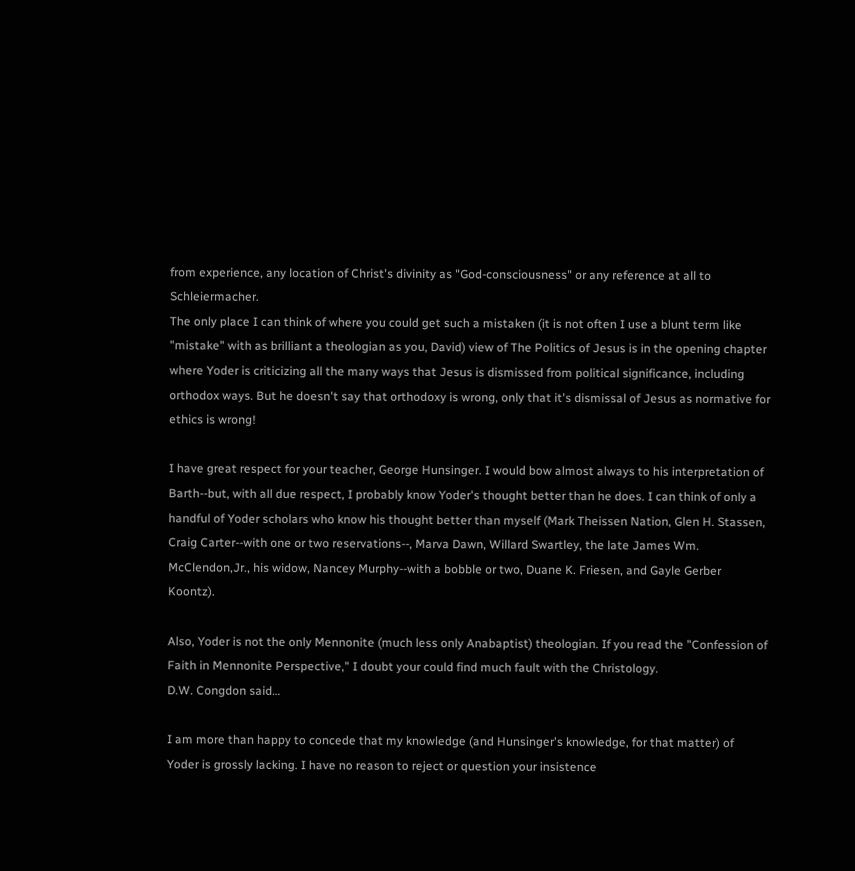from experience, any location of Christ's divinity as "God-consciousness" or any reference at all to Schleiermacher.
The only place I can think of where you could get such a mistaken (it is not often I use a blunt term like "mistake" with as brilliant a theologian as you, David) view of The Politics of Jesus is in the opening chapter where Yoder is criticizing all the many ways that Jesus is dismissed from political significance, including orthodox ways. But he doesn't say that orthodoxy is wrong, only that it's dismissal of Jesus as normative for ethics is wrong!

I have great respect for your teacher, George Hunsinger. I would bow almost always to his interpretation of Barth--but, with all due respect, I probably know Yoder's thought better than he does. I can think of only a handful of Yoder scholars who know his thought better than myself (Mark Theissen Nation, Glen H. Stassen, Craig Carter--with one or two reservations--, Marva Dawn, Willard Swartley, the late James Wm. McClendon,Jr., his widow, Nancey Murphy--with a bobble or two, Duane K. Friesen, and Gayle Gerber Koontz).

Also, Yoder is not the only Mennonite (much less only Anabaptist) theologian. If you read the "Confession of Faith in Mennonite Perspective," I doubt your could find much fault with the Christology.
D.W. Congdon said…

I am more than happy to concede that my knowledge (and Hunsinger's knowledge, for that matter) of Yoder is grossly lacking. I have no reason to reject or question your insistence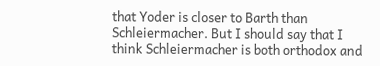that Yoder is closer to Barth than Schleiermacher. But I should say that I think Schleiermacher is both orthodox and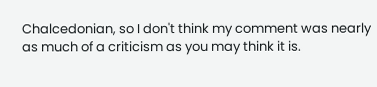Chalcedonian, so I don't think my comment was nearly as much of a criticism as you may think it is.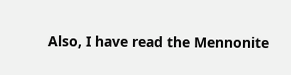Also, I have read the Mennonite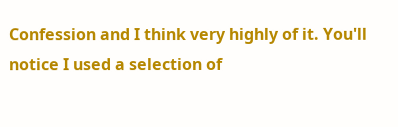Confession and I think very highly of it. You'll notice I used a selection of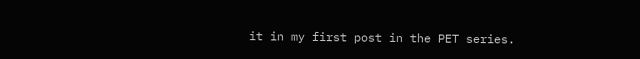it in my first post in the PET series.